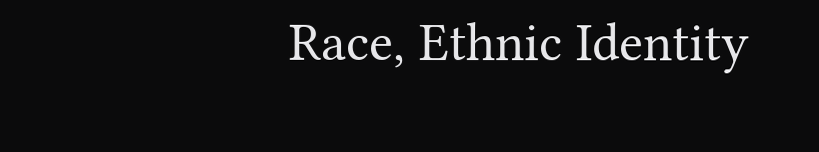Race, Ethnic Identity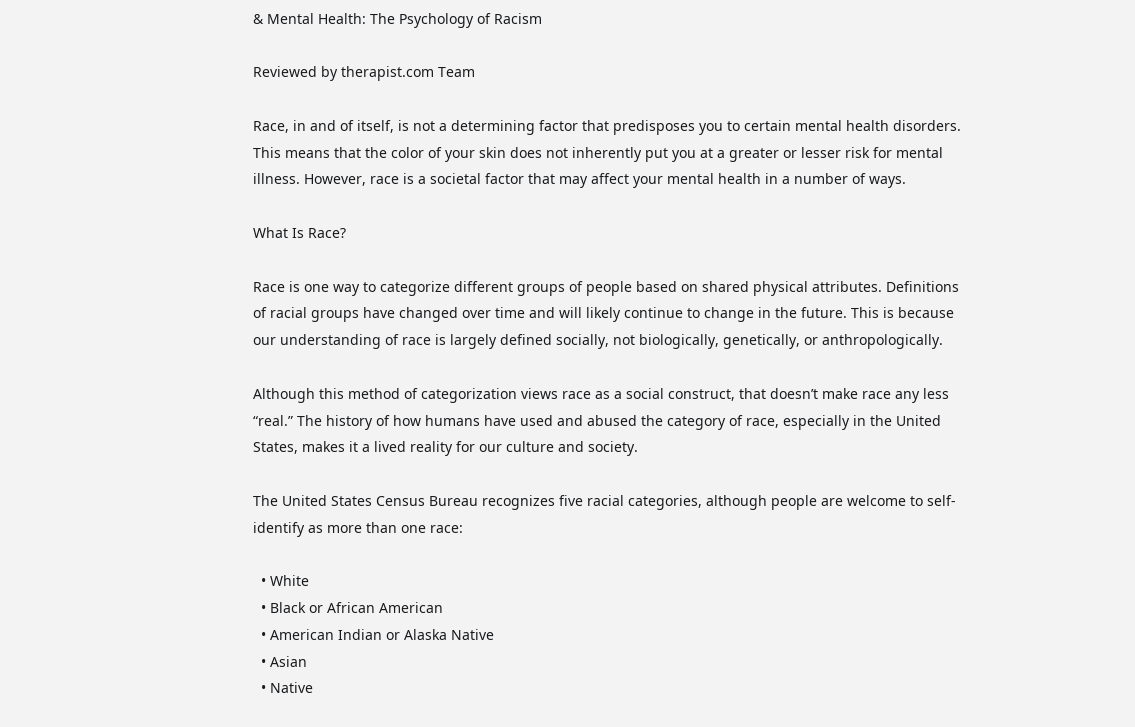& Mental Health: The Psychology of Racism

Reviewed by therapist.com Team

Race, in and of itself, is not a determining factor that predisposes you to certain mental health disorders. This means that the color of your skin does not inherently put you at a greater or lesser risk for mental illness. However, race is a societal factor that may affect your mental health in a number of ways.

What Is Race?

Race is one way to categorize different groups of people based on shared physical attributes. Definitions of racial groups have changed over time and will likely continue to change in the future. This is because our understanding of race is largely defined socially, not biologically, genetically, or anthropologically.

Although this method of categorization views race as a social construct, that doesn’t make race any less “real.” The history of how humans have used and abused the category of race, especially in the United States, makes it a lived reality for our culture and society.

The United States Census Bureau recognizes five racial categories, although people are welcome to self-identify as more than one race:

  • White
  • Black or African American
  • American Indian or Alaska Native
  • Asian
  • Native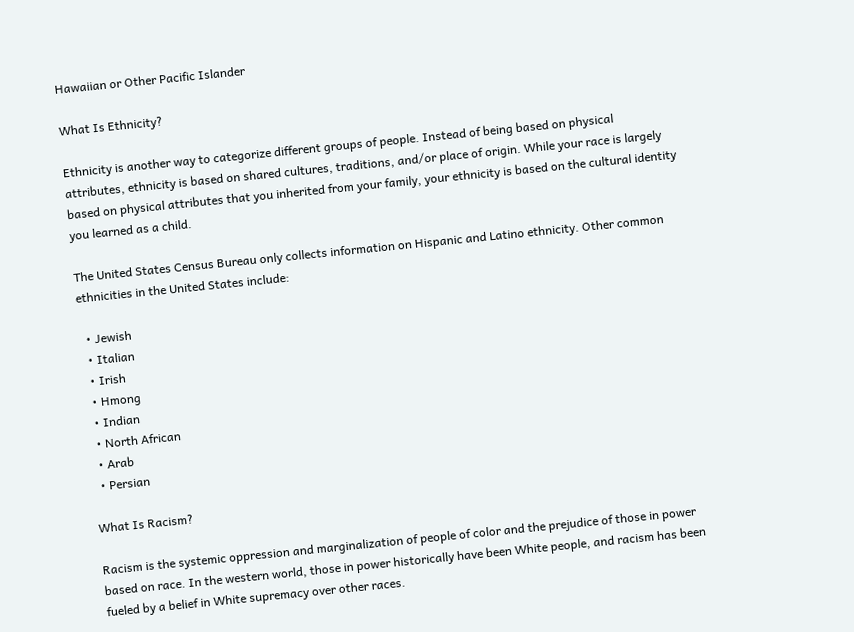Hawaiian or Other Pacific Islander

What Is Ethnicity?

Ethnicity is another way to categorize different groups of people. Instead of being based on physical attributes, ethnicity is based on shared cultures, traditions, and/or place of origin. While your race is largely based on physical attributes that you inherited from your family, your ethnicity is based on the cultural identity you learned as a child.

The United States Census Bureau only collects information on Hispanic and Latino ethnicity. Other common ethnicities in the United States include:

  • Jewish
  • Italian
  • Irish
  • Hmong
  • Indian
  • North African
  • Arab
  • Persian

What Is Racism?

Racism is the systemic oppression and marginalization of people of color and the prejudice of those in power based on race. In the western world, those in power historically have been White people, and racism has been fueled by a belief in White supremacy over other races.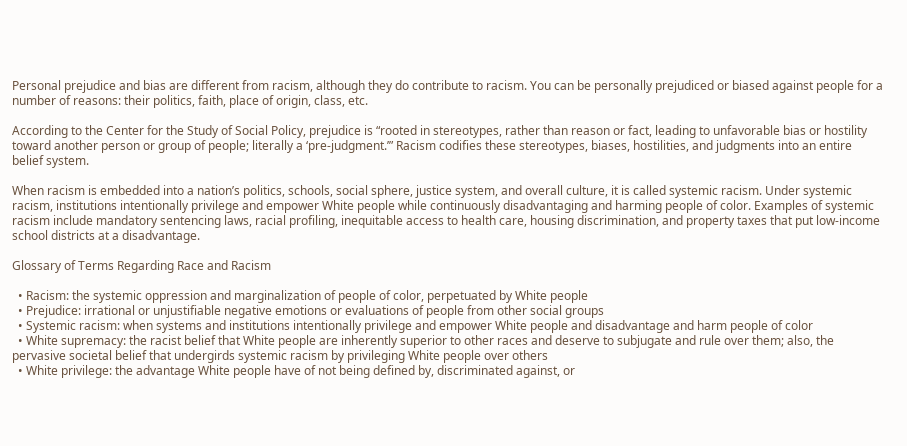Personal prejudice and bias are different from racism, although they do contribute to racism. You can be personally prejudiced or biased against people for a number of reasons: their politics, faith, place of origin, class, etc.

According to the Center for the Study of Social Policy, prejudice is “rooted in stereotypes, rather than reason or fact, leading to unfavorable bias or hostility toward another person or group of people; literally a ‘pre-judgment.’” Racism codifies these stereotypes, biases, hostilities, and judgments into an entire belief system.

When racism is embedded into a nation’s politics, schools, social sphere, justice system, and overall culture, it is called systemic racism. Under systemic racism, institutions intentionally privilege and empower White people while continuously disadvantaging and harming people of color. Examples of systemic racism include mandatory sentencing laws, racial profiling, inequitable access to health care, housing discrimination, and property taxes that put low-income school districts at a disadvantage.

Glossary of Terms Regarding Race and Racism

  • Racism: the systemic oppression and marginalization of people of color, perpetuated by White people
  • Prejudice: irrational or unjustifiable negative emotions or evaluations of people from other social groups
  • Systemic racism: when systems and institutions intentionally privilege and empower White people and disadvantage and harm people of color
  • White supremacy: the racist belief that White people are inherently superior to other races and deserve to subjugate and rule over them; also, the pervasive societal belief that undergirds systemic racism by privileging White people over others
  • White privilege: the advantage White people have of not being defined by, discriminated against, or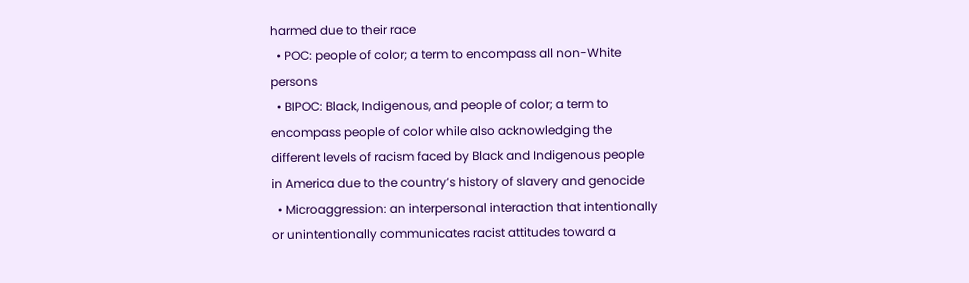harmed due to their race
  • POC: people of color; a term to encompass all non-White persons
  • BIPOC: Black, Indigenous, and people of color; a term to encompass people of color while also acknowledging the different levels of racism faced by Black and Indigenous people in America due to the country’s history of slavery and genocide
  • Microaggression: an interpersonal interaction that intentionally or unintentionally communicates racist attitudes toward a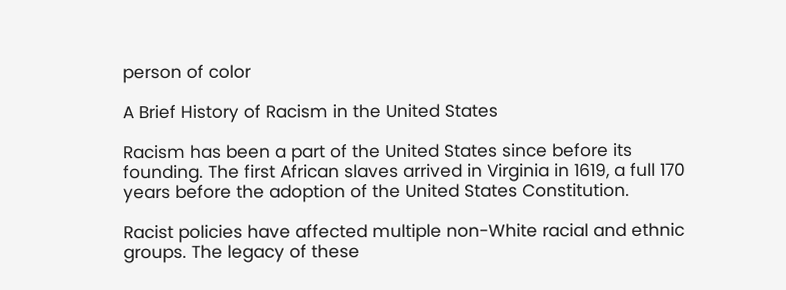person of color

A Brief History of Racism in the United States

Racism has been a part of the United States since before its founding. The first African slaves arrived in Virginia in 1619, a full 170 years before the adoption of the United States Constitution.

Racist policies have affected multiple non-White racial and ethnic groups. The legacy of these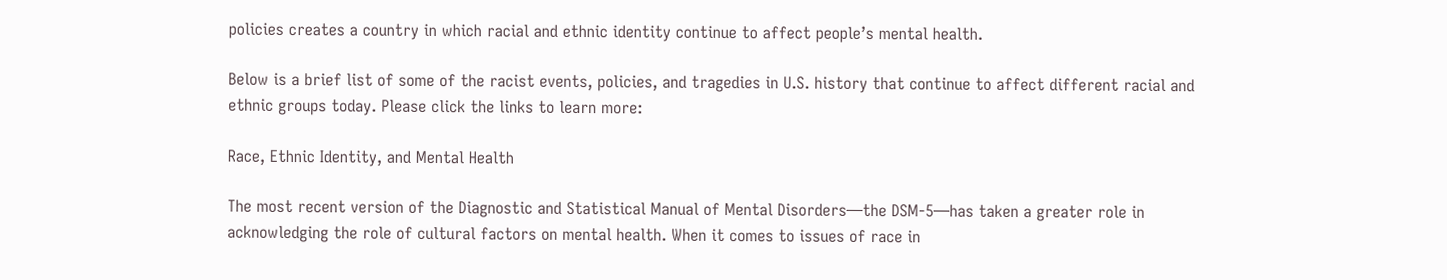policies creates a country in which racial and ethnic identity continue to affect people’s mental health.

Below is a brief list of some of the racist events, policies, and tragedies in U.S. history that continue to affect different racial and ethnic groups today. Please click the links to learn more:

Race, Ethnic Identity, and Mental Health

The most recent version of the Diagnostic and Statistical Manual of Mental Disorders—the DSM-5—has taken a greater role in acknowledging the role of cultural factors on mental health. When it comes to issues of race in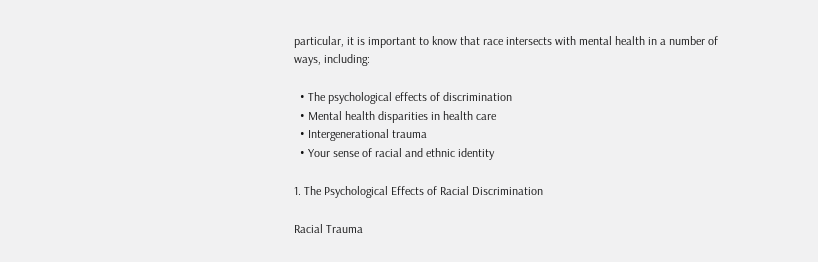particular, it is important to know that race intersects with mental health in a number of ways, including:

  • The psychological effects of discrimination
  • Mental health disparities in health care
  • Intergenerational trauma
  • Your sense of racial and ethnic identity

1. The Psychological Effects of Racial Discrimination

Racial Trauma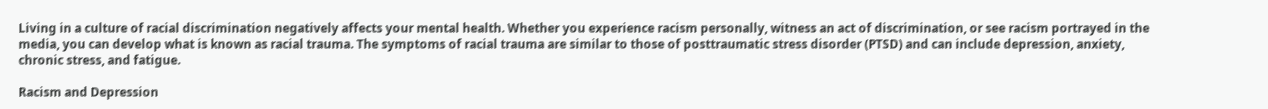Living in a culture of racial discrimination negatively affects your mental health. Whether you experience racism personally, witness an act of discrimination, or see racism portrayed in the media, you can develop what is known as racial trauma. The symptoms of racial trauma are similar to those of posttraumatic stress disorder (PTSD) and can include depression, anxiety, chronic stress, and fatigue.

Racism and Depression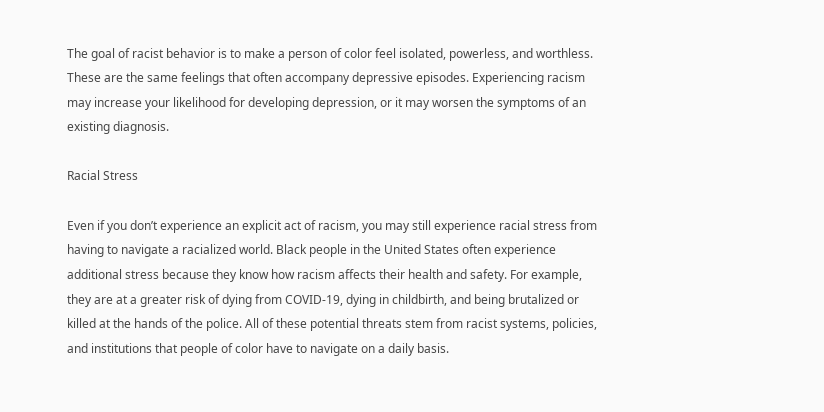The goal of racist behavior is to make a person of color feel isolated, powerless, and worthless. These are the same feelings that often accompany depressive episodes. Experiencing racism may increase your likelihood for developing depression, or it may worsen the symptoms of an existing diagnosis.

Racial Stress

Even if you don’t experience an explicit act of racism, you may still experience racial stress from having to navigate a racialized world. Black people in the United States often experience additional stress because they know how racism affects their health and safety. For example, they are at a greater risk of dying from COVID-19, dying in childbirth, and being brutalized or killed at the hands of the police. All of these potential threats stem from racist systems, policies, and institutions that people of color have to navigate on a daily basis.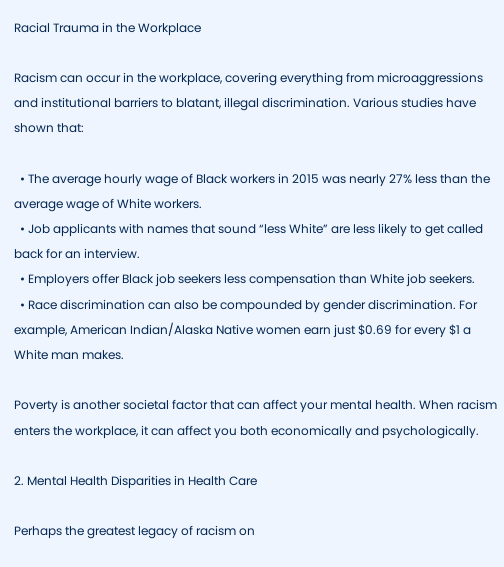Racial Trauma in the Workplace

Racism can occur in the workplace, covering everything from microaggressions and institutional barriers to blatant, illegal discrimination. Various studies have shown that:

  • The average hourly wage of Black workers in 2015 was nearly 27% less than the average wage of White workers.
  • Job applicants with names that sound “less White” are less likely to get called back for an interview.
  • Employers offer Black job seekers less compensation than White job seekers.
  • Race discrimination can also be compounded by gender discrimination. For example, American Indian/Alaska Native women earn just $0.69 for every $1 a White man makes.

Poverty is another societal factor that can affect your mental health. When racism enters the workplace, it can affect you both economically and psychologically.

2. Mental Health Disparities in Health Care

Perhaps the greatest legacy of racism on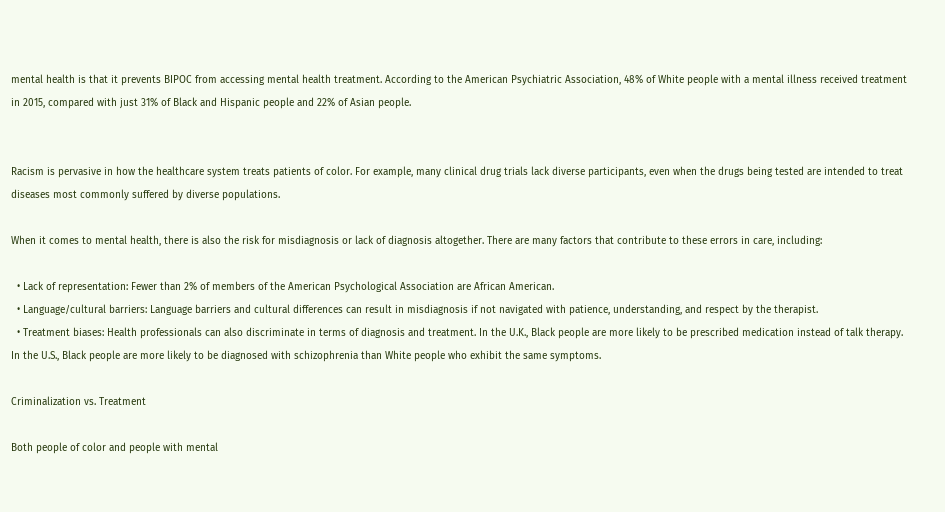mental health is that it prevents BIPOC from accessing mental health treatment. According to the American Psychiatric Association, 48% of White people with a mental illness received treatment in 2015, compared with just 31% of Black and Hispanic people and 22% of Asian people.


Racism is pervasive in how the healthcare system treats patients of color. For example, many clinical drug trials lack diverse participants, even when the drugs being tested are intended to treat diseases most commonly suffered by diverse populations.

When it comes to mental health, there is also the risk for misdiagnosis or lack of diagnosis altogether. There are many factors that contribute to these errors in care, including:

  • Lack of representation: Fewer than 2% of members of the American Psychological Association are African American.
  • Language/cultural barriers: Language barriers and cultural differences can result in misdiagnosis if not navigated with patience, understanding, and respect by the therapist.
  • Treatment biases: Health professionals can also discriminate in terms of diagnosis and treatment. In the U.K., Black people are more likely to be prescribed medication instead of talk therapy. In the U.S., Black people are more likely to be diagnosed with schizophrenia than White people who exhibit the same symptoms.

Criminalization vs. Treatment

Both people of color and people with mental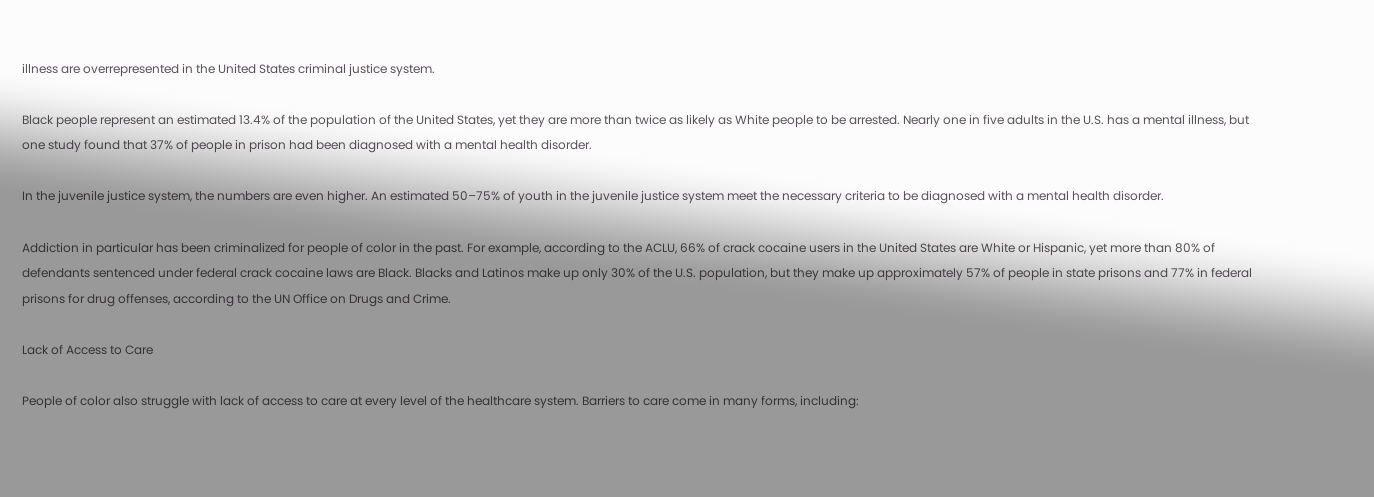illness are overrepresented in the United States criminal justice system.

Black people represent an estimated 13.4% of the population of the United States, yet they are more than twice as likely as White people to be arrested. Nearly one in five adults in the U.S. has a mental illness, but one study found that 37% of people in prison had been diagnosed with a mental health disorder.

In the juvenile justice system, the numbers are even higher. An estimated 50–75% of youth in the juvenile justice system meet the necessary criteria to be diagnosed with a mental health disorder.

Addiction in particular has been criminalized for people of color in the past. For example, according to the ACLU, 66% of crack cocaine users in the United States are White or Hispanic, yet more than 80% of defendants sentenced under federal crack cocaine laws are Black. Blacks and Latinos make up only 30% of the U.S. population, but they make up approximately 57% of people in state prisons and 77% in federal prisons for drug offenses, according to the UN Office on Drugs and Crime.

Lack of Access to Care

People of color also struggle with lack of access to care at every level of the healthcare system. Barriers to care come in many forms, including: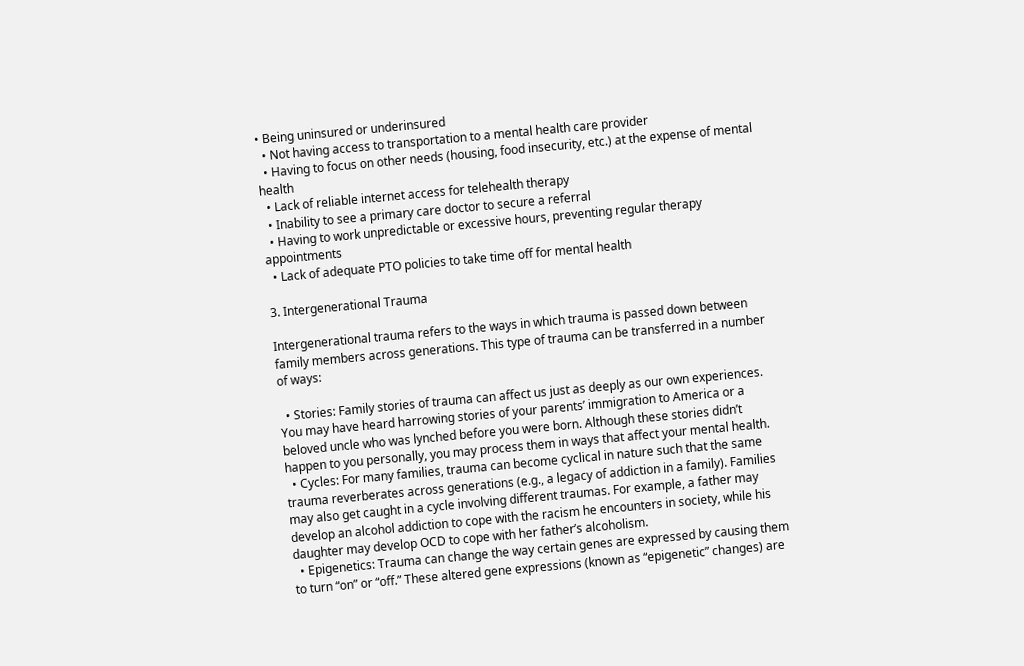• Being uninsured or underinsured
  • Not having access to transportation to a mental health care provider
  • Having to focus on other needs (housing, food insecurity, etc.) at the expense of mental health
  • Lack of reliable internet access for telehealth therapy
  • Inability to see a primary care doctor to secure a referral
  • Having to work unpredictable or excessive hours, preventing regular therapy appointments
  • Lack of adequate PTO policies to take time off for mental health

3. Intergenerational Trauma

Intergenerational trauma refers to the ways in which trauma is passed down between family members across generations. This type of trauma can be transferred in a number of ways:

  • Stories: Family stories of trauma can affect us just as deeply as our own experiences. You may have heard harrowing stories of your parents’ immigration to America or a beloved uncle who was lynched before you were born. Although these stories didn’t happen to you personally, you may process them in ways that affect your mental health.
  • Cycles: For many families, trauma can become cyclical in nature such that the same trauma reverberates across generations (e.g., a legacy of addiction in a family). Families may also get caught in a cycle involving different traumas. For example, a father may develop an alcohol addiction to cope with the racism he encounters in society, while his daughter may develop OCD to cope with her father’s alcoholism.
  • Epigenetics: Trauma can change the way certain genes are expressed by causing them to turn “on” or “off.” These altered gene expressions (known as “epigenetic” changes) are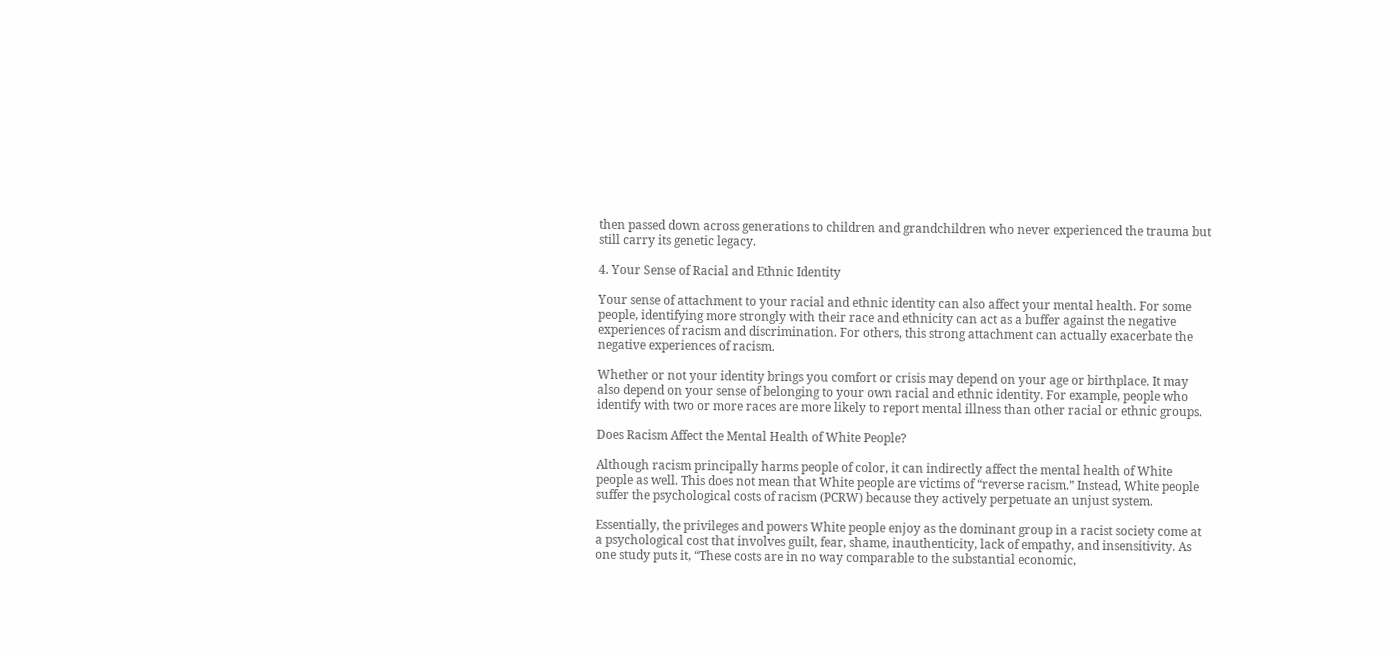then passed down across generations to children and grandchildren who never experienced the trauma but still carry its genetic legacy.

4. Your Sense of Racial and Ethnic Identity

Your sense of attachment to your racial and ethnic identity can also affect your mental health. For some people, identifying more strongly with their race and ethnicity can act as a buffer against the negative experiences of racism and discrimination. For others, this strong attachment can actually exacerbate the negative experiences of racism.

Whether or not your identity brings you comfort or crisis may depend on your age or birthplace. It may also depend on your sense of belonging to your own racial and ethnic identity. For example, people who identify with two or more races are more likely to report mental illness than other racial or ethnic groups.

Does Racism Affect the Mental Health of White People?

Although racism principally harms people of color, it can indirectly affect the mental health of White people as well. This does not mean that White people are victims of “reverse racism.” Instead, White people suffer the psychological costs of racism (PCRW) because they actively perpetuate an unjust system.

Essentially, the privileges and powers White people enjoy as the dominant group in a racist society come at a psychological cost that involves guilt, fear, shame, inauthenticity, lack of empathy, and insensitivity. As one study puts it, “These costs are in no way comparable to the substantial economic,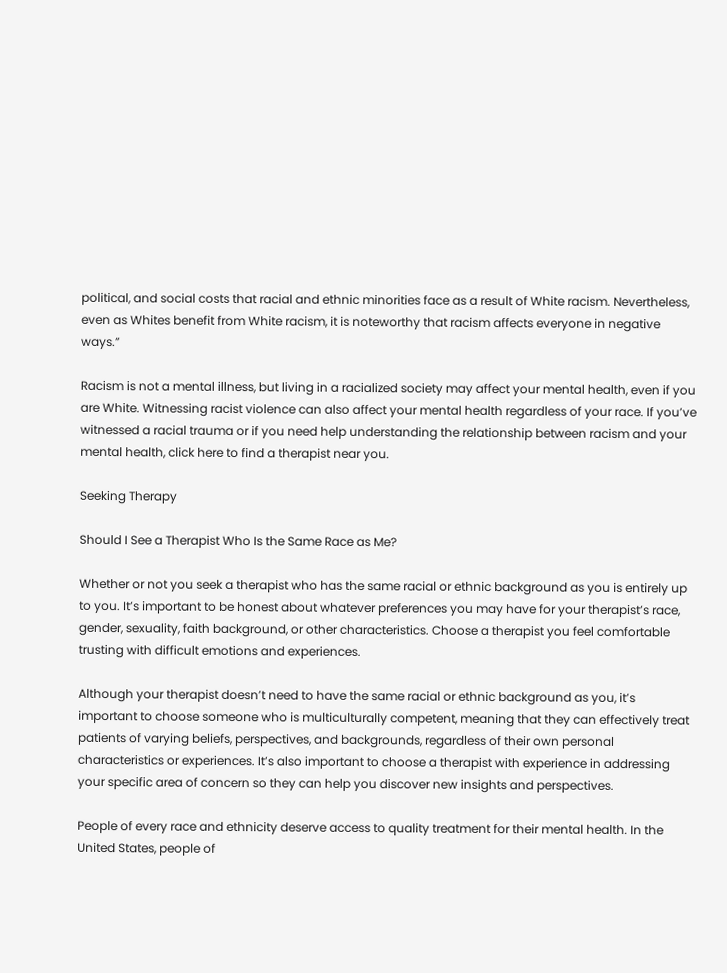political, and social costs that racial and ethnic minorities face as a result of White racism. Nevertheless, even as Whites benefit from White racism, it is noteworthy that racism affects everyone in negative ways.”

Racism is not a mental illness, but living in a racialized society may affect your mental health, even if you are White. Witnessing racist violence can also affect your mental health regardless of your race. If you’ve witnessed a racial trauma or if you need help understanding the relationship between racism and your mental health, click here to find a therapist near you.

Seeking Therapy

Should I See a Therapist Who Is the Same Race as Me?

Whether or not you seek a therapist who has the same racial or ethnic background as you is entirely up to you. It’s important to be honest about whatever preferences you may have for your therapist’s race, gender, sexuality, faith background, or other characteristics. Choose a therapist you feel comfortable trusting with difficult emotions and experiences.

Although your therapist doesn’t need to have the same racial or ethnic background as you, it’s important to choose someone who is multiculturally competent, meaning that they can effectively treat patients of varying beliefs, perspectives, and backgrounds, regardless of their own personal characteristics or experiences. It’s also important to choose a therapist with experience in addressing your specific area of concern so they can help you discover new insights and perspectives.

People of every race and ethnicity deserve access to quality treatment for their mental health. In the United States, people of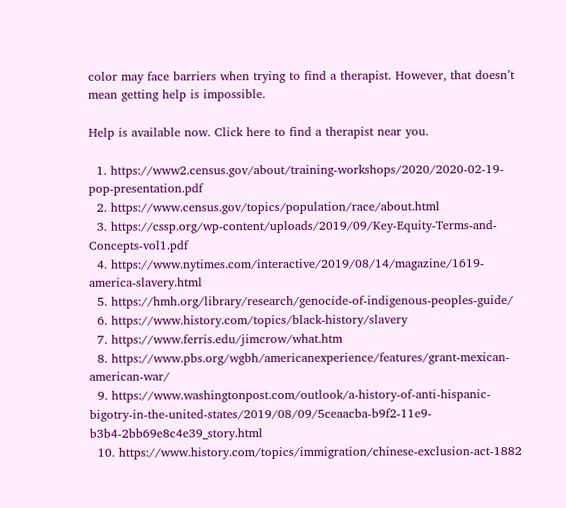color may face barriers when trying to find a therapist. However, that doesn’t mean getting help is impossible.

Help is available now. Click here to find a therapist near you.

  1. https://www2.census.gov/about/training-workshops/2020/2020-02-19-pop-presentation.pdf
  2. https://www.census.gov/topics/population/race/about.html
  3. https://cssp.org/wp-content/uploads/2019/09/Key-Equity-Terms-and-Concepts-vol1.pdf
  4. https://www.nytimes.com/interactive/2019/08/14/magazine/1619-america-slavery.html
  5. https://hmh.org/library/research/genocide-of-indigenous-peoples-guide/
  6. https://www.history.com/topics/black-history/slavery
  7. https://www.ferris.edu/jimcrow/what.htm
  8. https://www.pbs.org/wgbh/americanexperience/features/grant-mexican-american-war/
  9. https://www.washingtonpost.com/outlook/a-history-of-anti-hispanic-bigotry-in-the-united-states/2019/08/09/5ceaacba-b9f2-11e9-b3b4-2bb69e8c4e39_story.html
  10. https://www.history.com/topics/immigration/chinese-exclusion-act-1882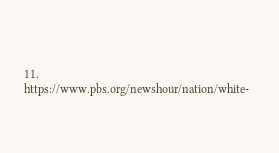11. https://www.pbs.org/newshour/nation/white-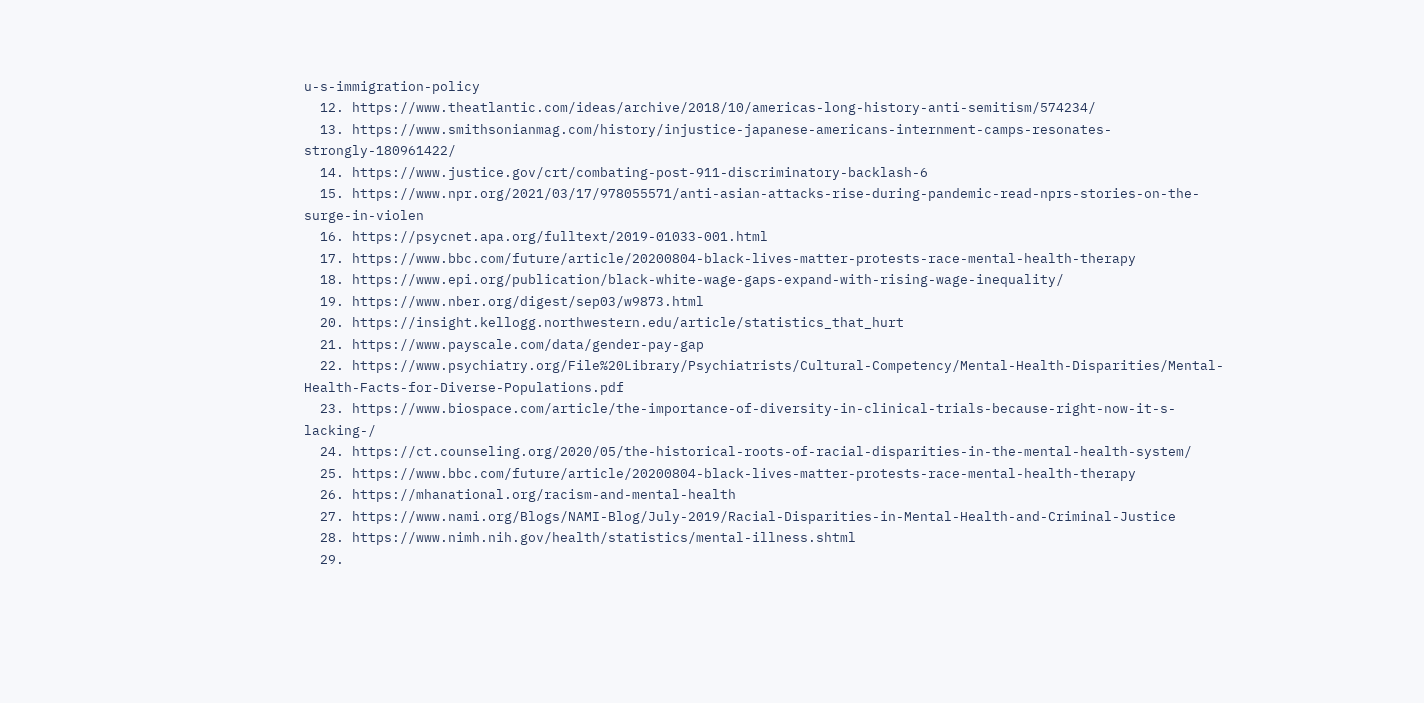u-s-immigration-policy
  12. https://www.theatlantic.com/ideas/archive/2018/10/americas-long-history-anti-semitism/574234/
  13. https://www.smithsonianmag.com/history/injustice-japanese-americans-internment-camps-resonates-strongly-180961422/
  14. https://www.justice.gov/crt/combating-post-911-discriminatory-backlash-6
  15. https://www.npr.org/2021/03/17/978055571/anti-asian-attacks-rise-during-pandemic-read-nprs-stories-on-the-surge-in-violen
  16. https://psycnet.apa.org/fulltext/2019-01033-001.html
  17. https://www.bbc.com/future/article/20200804-black-lives-matter-protests-race-mental-health-therapy
  18. https://www.epi.org/publication/black-white-wage-gaps-expand-with-rising-wage-inequality/
  19. https://www.nber.org/digest/sep03/w9873.html
  20. https://insight.kellogg.northwestern.edu/article/statistics_that_hurt
  21. https://www.payscale.com/data/gender-pay-gap
  22. https://www.psychiatry.org/File%20Library/Psychiatrists/Cultural-Competency/Mental-Health-Disparities/Mental-Health-Facts-for-Diverse-Populations.pdf
  23. https://www.biospace.com/article/the-importance-of-diversity-in-clinical-trials-because-right-now-it-s-lacking-/
  24. https://ct.counseling.org/2020/05/the-historical-roots-of-racial-disparities-in-the-mental-health-system/
  25. https://www.bbc.com/future/article/20200804-black-lives-matter-protests-race-mental-health-therapy
  26. https://mhanational.org/racism-and-mental-health
  27. https://www.nami.org/Blogs/NAMI-Blog/July-2019/Racial-Disparities-in-Mental-Health-and-Criminal-Justice
  28. https://www.nimh.nih.gov/health/statistics/mental-illness.shtml
  29.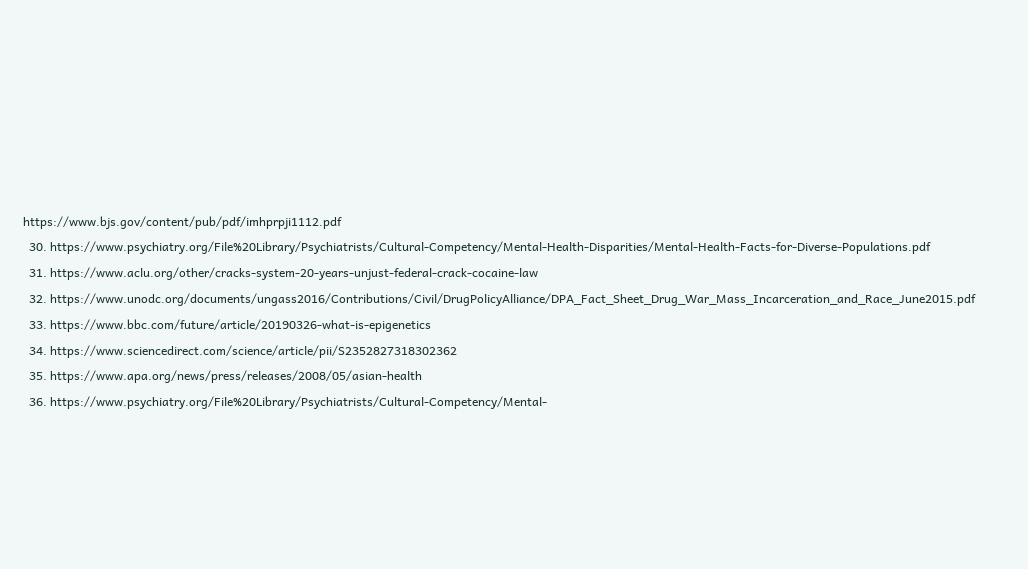https://www.bjs.gov/content/pub/pdf/imhprpji1112.pdf
  30. https://www.psychiatry.org/File%20Library/Psychiatrists/Cultural-Competency/Mental-Health-Disparities/Mental-Health-Facts-for-Diverse-Populations.pdf
  31. https://www.aclu.org/other/cracks-system-20-years-unjust-federal-crack-cocaine-law
  32. https://www.unodc.org/documents/ungass2016/Contributions/Civil/DrugPolicyAlliance/DPA_Fact_Sheet_Drug_War_Mass_Incarceration_and_Race_June2015.pdf
  33. https://www.bbc.com/future/article/20190326-what-is-epigenetics
  34. https://www.sciencedirect.com/science/article/pii/S2352827318302362
  35. https://www.apa.org/news/press/releases/2008/05/asian-health
  36. https://www.psychiatry.org/File%20Library/Psychiatrists/Cultural-Competency/Mental-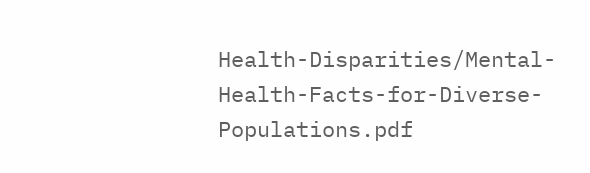Health-Disparities/Mental-Health-Facts-for-Diverse-Populations.pdf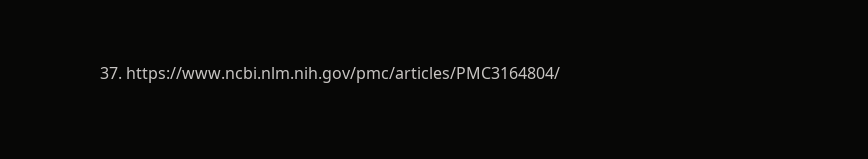37. https://www.ncbi.nlm.nih.gov/pmc/articles/PMC3164804/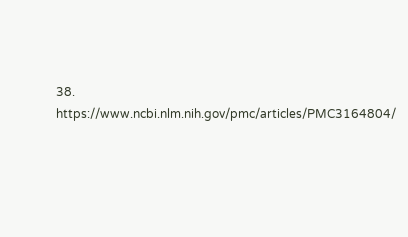38. https://www.ncbi.nlm.nih.gov/pmc/articles/PMC3164804/